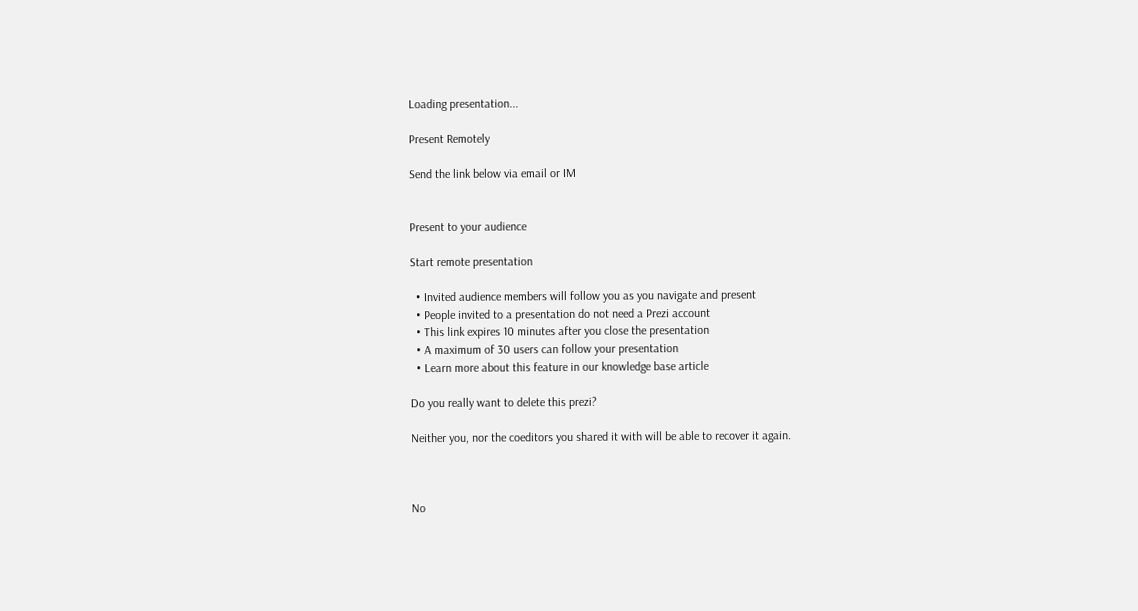Loading presentation...

Present Remotely

Send the link below via email or IM


Present to your audience

Start remote presentation

  • Invited audience members will follow you as you navigate and present
  • People invited to a presentation do not need a Prezi account
  • This link expires 10 minutes after you close the presentation
  • A maximum of 30 users can follow your presentation
  • Learn more about this feature in our knowledge base article

Do you really want to delete this prezi?

Neither you, nor the coeditors you shared it with will be able to recover it again.



No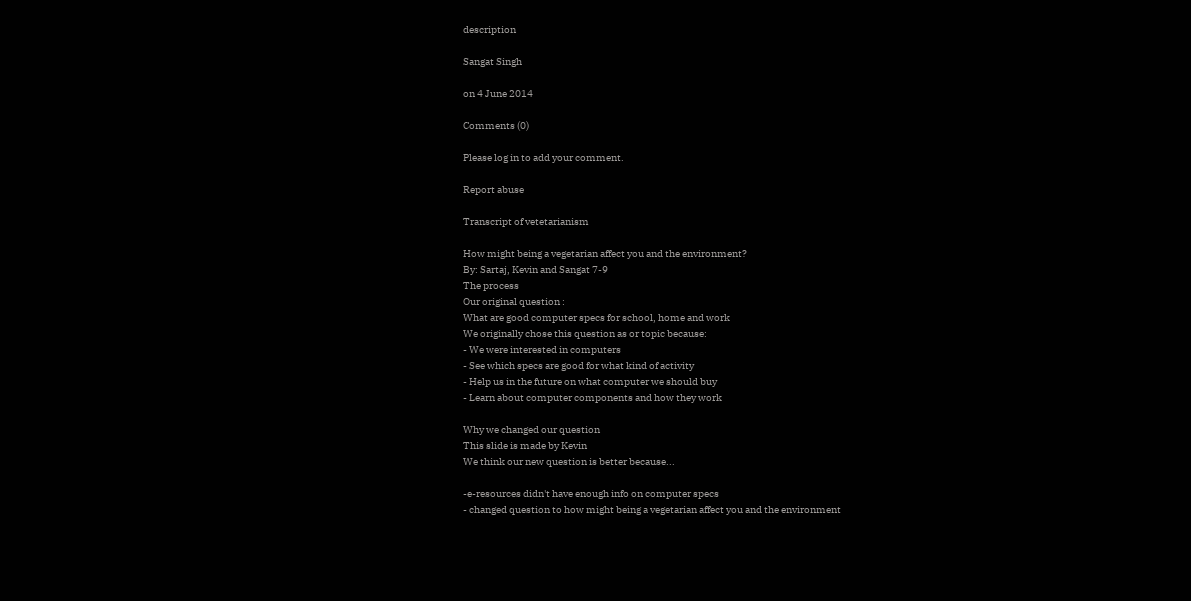description

Sangat Singh

on 4 June 2014

Comments (0)

Please log in to add your comment.

Report abuse

Transcript of vetetarianism

How might being a vegetarian affect you and the environment?
By: Sartaj, Kevin and Sangat 7-9
The process
Our original question :
What are good computer specs for school, home and work
We originally chose this question as or topic because:
- We were interested in computers
- See which specs are good for what kind of activity
- Help us in the future on what computer we should buy
- Learn about computer components and how they work

Why we changed our question
This slide is made by Kevin
We think our new question is better because...

-e-resources didn't have enough info on computer specs
- changed question to how might being a vegetarian affect you and the environment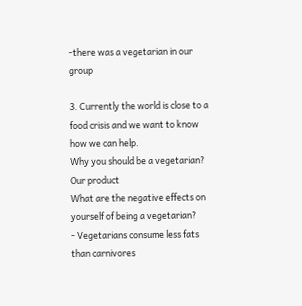-there was a vegetarian in our group

3. Currently the world is close to a food crisis and we want to know how we can help.
Why you should be a vegetarian?
Our product
What are the negative effects on yourself of being a vegetarian?
- Vegetarians consume less fats than carnivores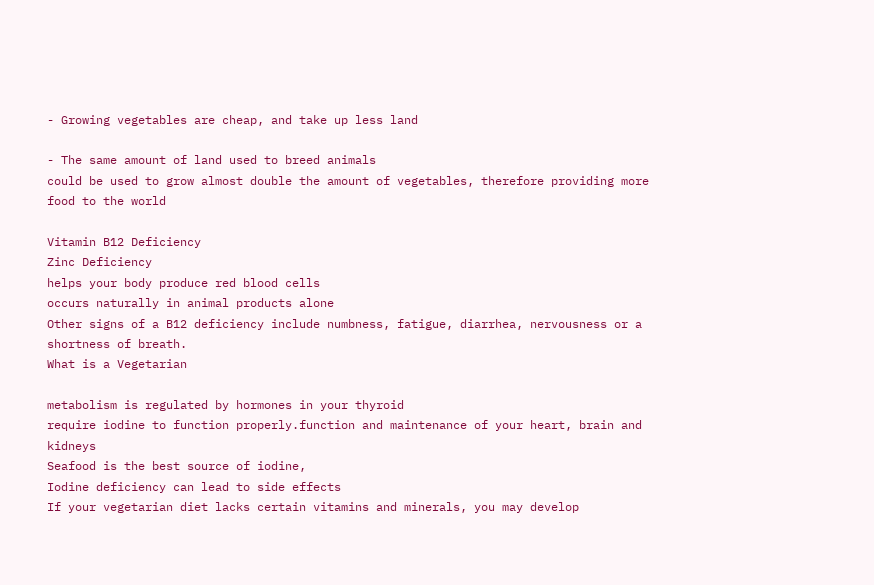- Growing vegetables are cheap, and take up less land

- The same amount of land used to breed animals
could be used to grow almost double the amount of vegetables, therefore providing more food to the world

Vitamin B12 Deficiency
Zinc Deficiency
helps your body produce red blood cells
occurs naturally in animal products alone
Other signs of a B12 deficiency include numbness, fatigue, diarrhea, nervousness or a shortness of breath.
What is a Vegetarian

metabolism is regulated by hormones in your thyroid
require iodine to function properly.function and maintenance of your heart, brain and kidneys
Seafood is the best source of iodine,
Iodine deficiency can lead to side effects
If your vegetarian diet lacks certain vitamins and minerals, you may develop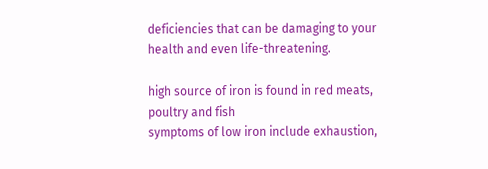deficiencies that can be damaging to your health and even life-threatening.

high source of iron is found in red meats, poultry and fish
symptoms of low iron include exhaustion,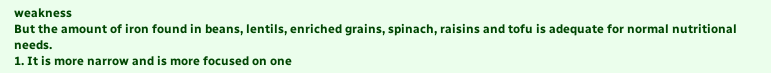weakness
But the amount of iron found in beans, lentils, enriched grains, spinach, raisins and tofu is adequate for normal nutritional needs.
1. It is more narrow and is more focused on one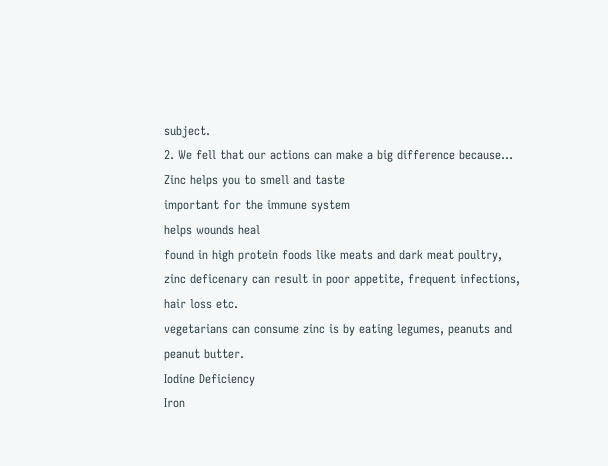subject.
2. We fell that our actions can make a big difference because...
Zinc helps you to smell and taste
important for the immune system
helps wounds heal
found in high protein foods like meats and dark meat poultry,
zinc deficenary can result in poor appetite, frequent infections, hair loss etc.
vegetarians can consume zinc is by eating legumes, peanuts and peanut butter.
Iodine Deficiency
Iron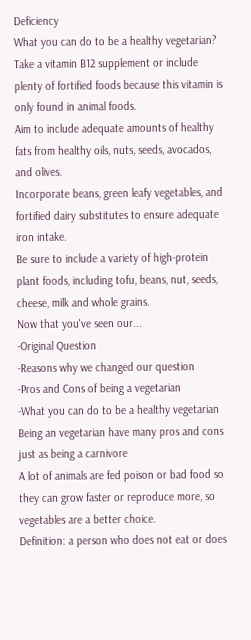Deficiency
What you can do to be a healthy vegetarian?
Take a vitamin B12 supplement or include plenty of fortified foods because this vitamin is only found in animal foods.
Aim to include adequate amounts of healthy fats from healthy oils, nuts, seeds, avocados, and olives.
Incorporate beans, green leafy vegetables, and fortified dairy substitutes to ensure adequate iron intake.
Be sure to include a variety of high-protein plant foods, including tofu, beans, nut, seeds, cheese, milk and whole grains.
Now that you've seen our...
-Original Question
-Reasons why we changed our question
-Pros and Cons of being a vegetarian
-What you can do to be a healthy vegetarian
Being an vegetarian have many pros and cons just as being a carnivore
A lot of animals are fed poison or bad food so they can grow faster or reproduce more, so vegetables are a better choice.
Definition: a person who does not eat or does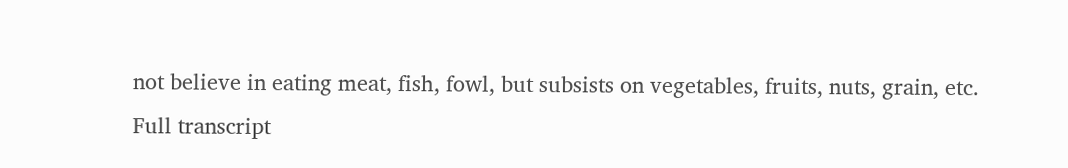not believe in eating meat, fish, fowl, but subsists on vegetables, fruits, nuts, grain, etc.
Full transcript